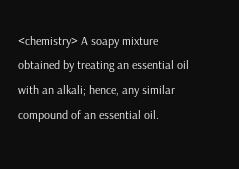<chemistry> A soapy mixture obtained by treating an essential oil with an alkali; hence, any similar compound of an essential oil.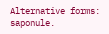Alternative forms: saponule.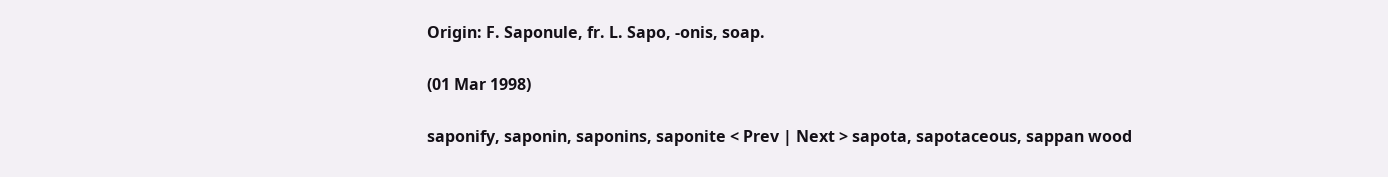Origin: F. Saponule, fr. L. Sapo, -onis, soap.

(01 Mar 1998)

saponify, saponin, saponins, saponite < Prev | Next > sapota, sapotaceous, sappan wood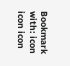Bookmark with: icon icon icon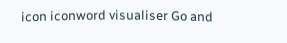icon iconword visualiser Go and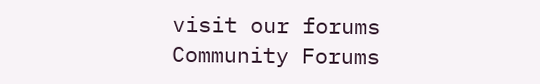visit our forums Community Forums